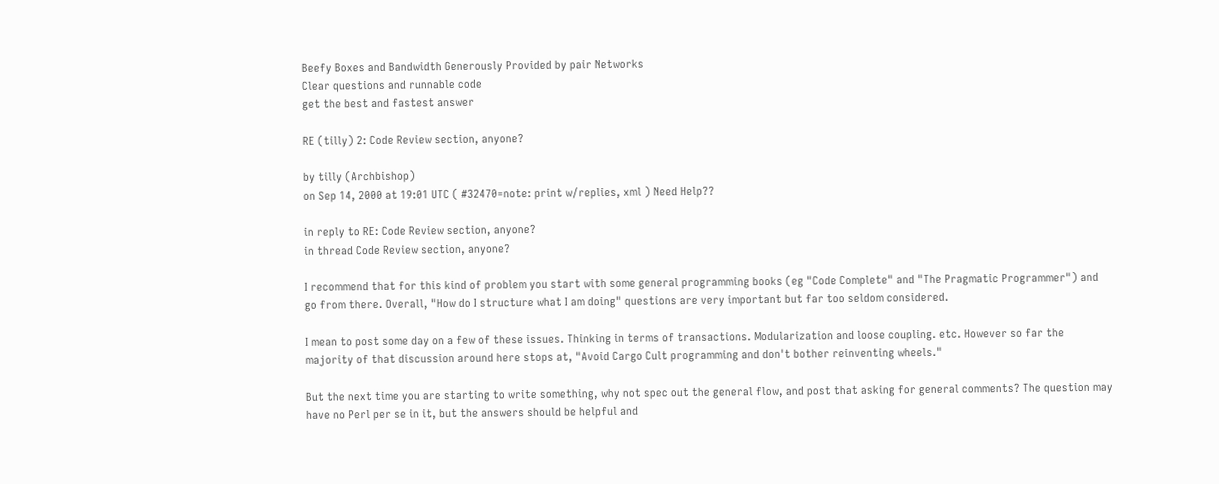Beefy Boxes and Bandwidth Generously Provided by pair Networks
Clear questions and runnable code
get the best and fastest answer

RE (tilly) 2: Code Review section, anyone?

by tilly (Archbishop)
on Sep 14, 2000 at 19:01 UTC ( #32470=note: print w/replies, xml ) Need Help??

in reply to RE: Code Review section, anyone?
in thread Code Review section, anyone?

I recommend that for this kind of problem you start with some general programming books (eg "Code Complete" and "The Pragmatic Programmer") and go from there. Overall, "How do I structure what I am doing" questions are very important but far too seldom considered.

I mean to post some day on a few of these issues. Thinking in terms of transactions. Modularization and loose coupling. etc. However so far the majority of that discussion around here stops at, "Avoid Cargo Cult programming and don't bother reinventing wheels."

But the next time you are starting to write something, why not spec out the general flow, and post that asking for general comments? The question may have no Perl per se in it, but the answers should be helpful and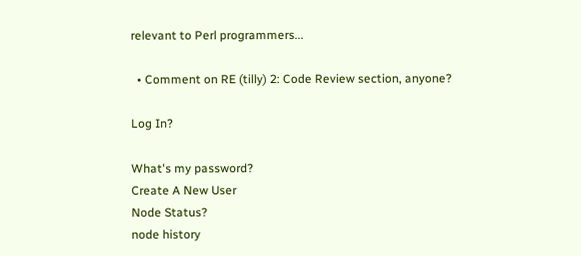relevant to Perl programmers...

  • Comment on RE (tilly) 2: Code Review section, anyone?

Log In?

What's my password?
Create A New User
Node Status?
node history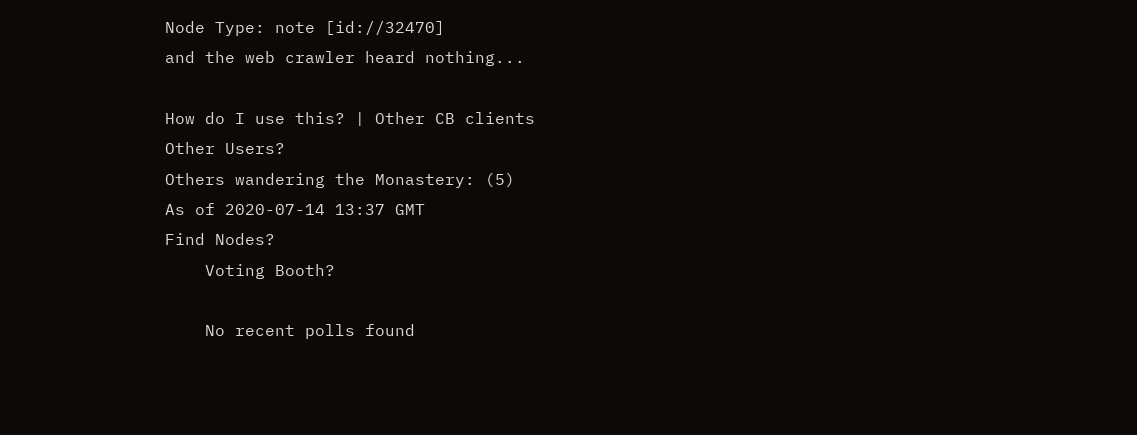Node Type: note [id://32470]
and the web crawler heard nothing...

How do I use this? | Other CB clients
Other Users?
Others wandering the Monastery: (5)
As of 2020-07-14 13:37 GMT
Find Nodes?
    Voting Booth?

    No recent polls found